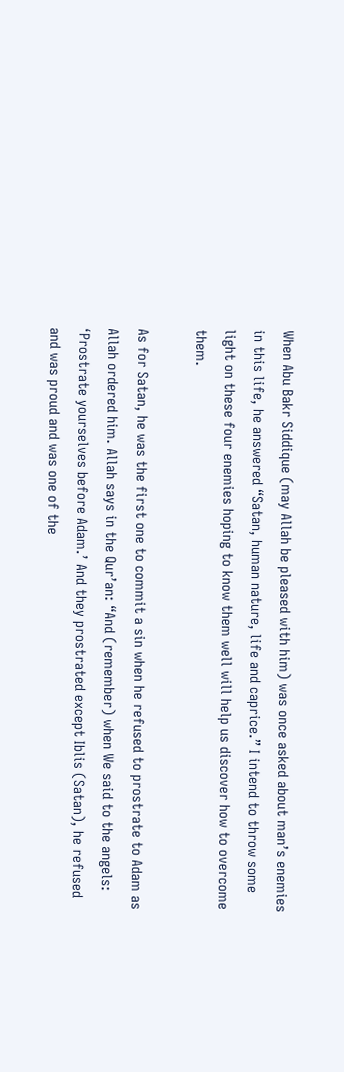When Abu Bakr Siddique (may Allah be pleased with him) was once asked about man’s enemies in this life, he answered “Satan, human nature, life and caprice.” I intend to throw some light on these four enemies hoping to know them well will help us discover how to overcome them.

As for Satan, he was the first one to commit a sin when he refused to prostrate to Adam as Allah ordered him. Allah says in the Qur’an: “And (remember) when We said to the angels: ‘Prostrate yourselves before Adam.’ And they prostrated except Iblis (Satan), he refused and was proud and was one of the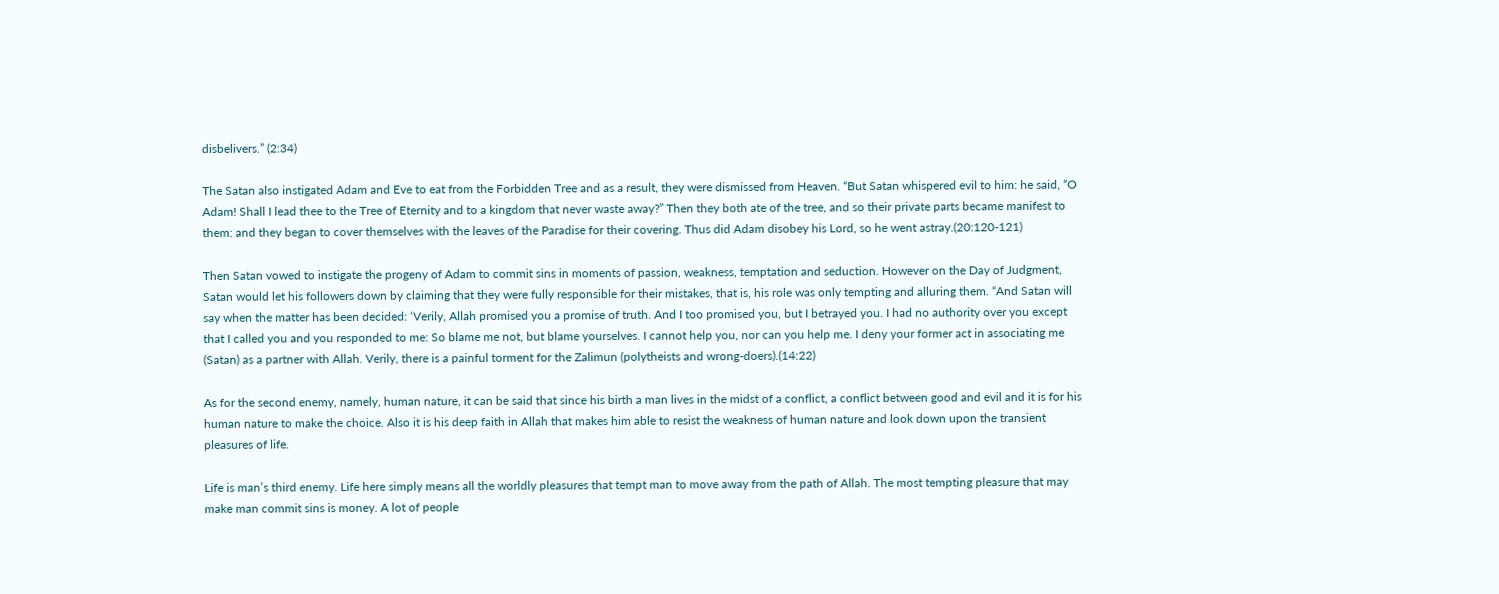disbelivers.” (2:34)

The Satan also instigated Adam and Eve to eat from the Forbidden Tree and as a result, they were dismissed from Heaven. “But Satan whispered evil to him: he said, “O Adam! Shall I lead thee to the Tree of Eternity and to a kingdom that never waste away?” Then they both ate of the tree, and so their private parts became manifest to them: and they began to cover themselves with the leaves of the Paradise for their covering. Thus did Adam disobey his Lord, so he went astray.(20:120-121)

Then Satan vowed to instigate the progeny of Adam to commit sins in moments of passion, weakness, temptation and seduction. However on the Day of Judgment, Satan would let his followers down by claiming that they were fully responsible for their mistakes, that is, his role was only tempting and alluring them. “And Satan will say when the matter has been decided: ‘Verily, Allah promised you a promise of truth. And I too promised you, but I betrayed you. I had no authority over you except that I called you and you responded to me: So blame me not, but blame yourselves. I cannot help you, nor can you help me. I deny your former act in associating me (Satan) as a partner with Allah. Verily, there is a painful torment for the Zalimun (polytheists and wrong-doers).(14:22)

As for the second enemy, namely, human nature, it can be said that since his birth a man lives in the midst of a conflict, a conflict between good and evil and it is for his human nature to make the choice. Also it is his deep faith in Allah that makes him able to resist the weakness of human nature and look down upon the transient pleasures of life.

Life is man’s third enemy. Life here simply means all the worldly pleasures that tempt man to move away from the path of Allah. The most tempting pleasure that may make man commit sins is money. A lot of people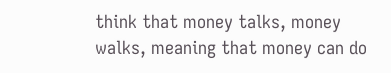think that money talks, money walks, meaning that money can do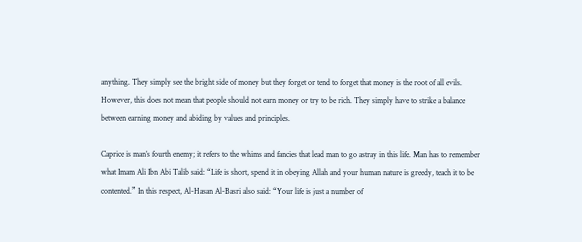anything. They simply see the bright side of money but they forget or tend to forget that money is the root of all evils. However, this does not mean that people should not earn money or try to be rich. They simply have to strike a balance between earning money and abiding by values and principles.

Caprice is man’s fourth enemy; it refers to the whims and fancies that lead man to go astray in this life. Man has to remember what Imam Ali Ibn Abi Talib said: “Life is short, spend it in obeying Allah and your human nature is greedy, teach it to be contented.” In this respect, Al-Hasan Al-Basri also said: “Your life is just a number of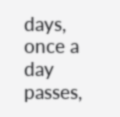days, once a day passes,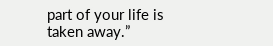part of your life is taken away.”